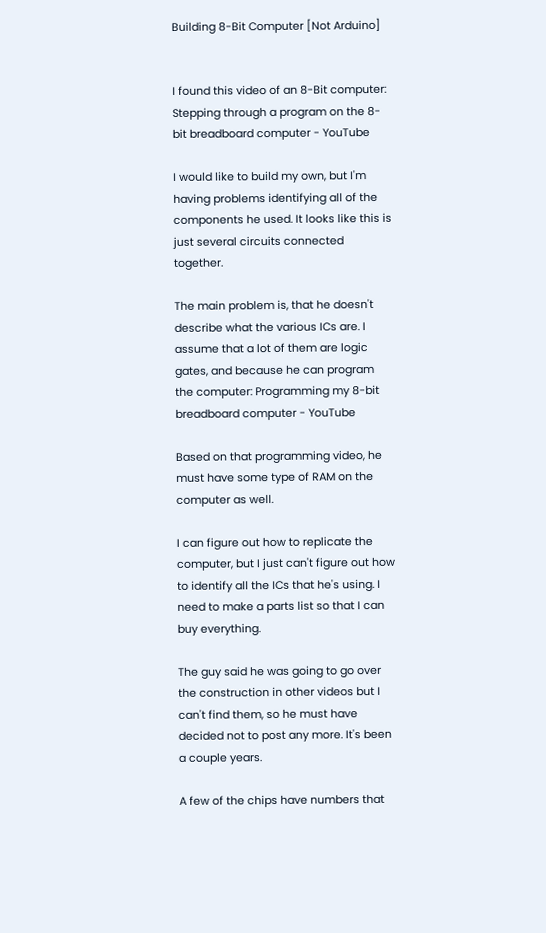Building 8-Bit Computer [Not Arduino]


I found this video of an 8-Bit computer: Stepping through a program on the 8-bit breadboard computer - YouTube

I would like to build my own, but I'm having problems identifying all of the components he used. It looks like this is just several circuits connected together.

The main problem is, that he doesn't describe what the various ICs are. I assume that a lot of them are logic gates, and because he can program the computer: Programming my 8-bit breadboard computer - YouTube

Based on that programming video, he must have some type of RAM on the computer as well.

I can figure out how to replicate the computer, but I just can't figure out how to identify all the ICs that he's using. I need to make a parts list so that I can buy everything.

The guy said he was going to go over the construction in other videos but I can't find them, so he must have decided not to post any more. It's been a couple years.

A few of the chips have numbers that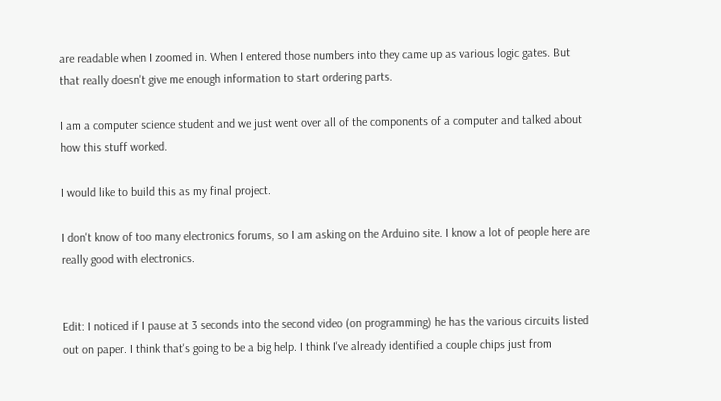are readable when I zoomed in. When I entered those numbers into they came up as various logic gates. But that really doesn't give me enough information to start ordering parts.

I am a computer science student and we just went over all of the components of a computer and talked about how this stuff worked.

I would like to build this as my final project.

I don't know of too many electronics forums, so I am asking on the Arduino site. I know a lot of people here are really good with electronics.


Edit: I noticed if I pause at 3 seconds into the second video (on programming) he has the various circuits listed out on paper. I think that's going to be a big help. I think I've already identified a couple chips just from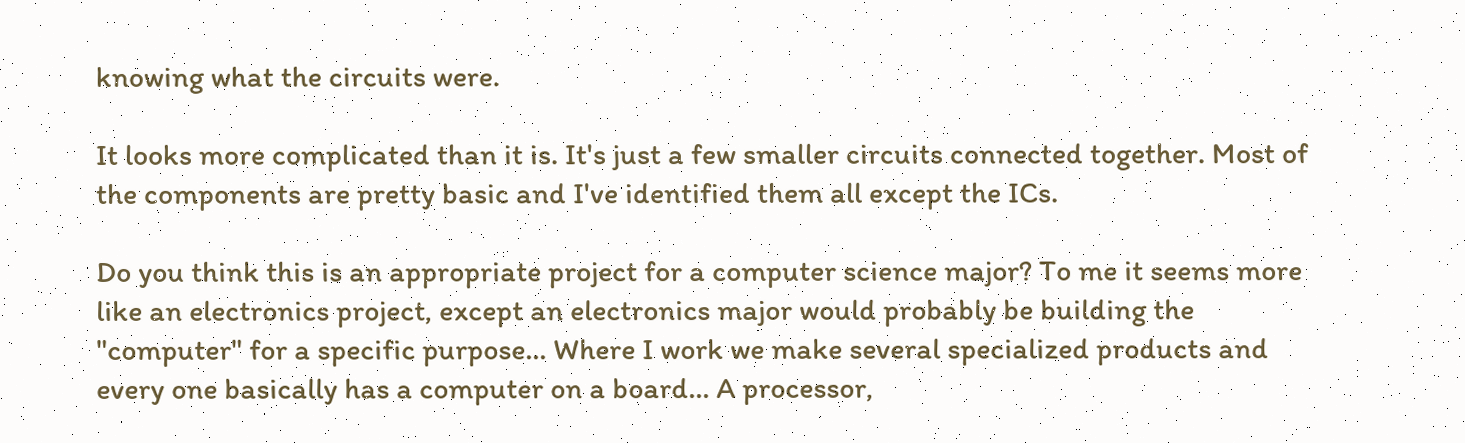knowing what the circuits were.

It looks more complicated than it is. It's just a few smaller circuits connected together. Most of the components are pretty basic and I've identified them all except the ICs.

Do you think this is an appropriate project for a computer science major? To me it seems more like an electronics project, except an electronics major would probably be building the "computer" for a specific purpose... Where I work we make several specialized products and every one basically has a computer on a board... A processor,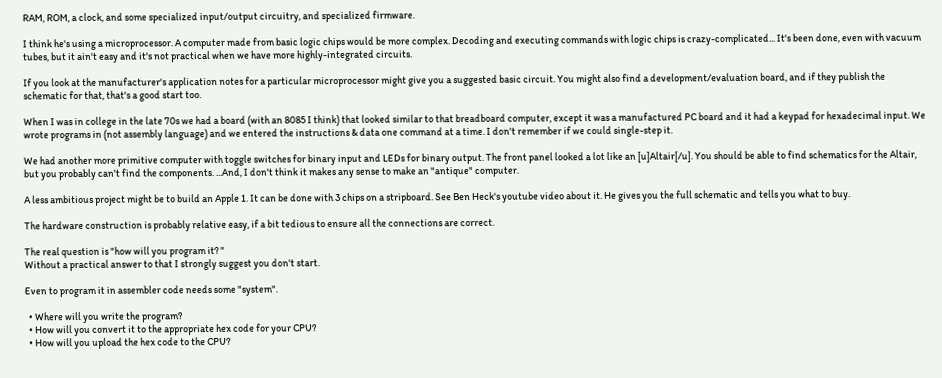RAM, ROM, a clock, and some specialized input/output circuitry, and specialized firmware.

I think he's using a microprocessor. A computer made from basic logic chips would be more complex. Decoding and executing commands with logic chips is crazy-complicated... It's been done, even with vacuum tubes, but it ain't easy and it's not practical when we have more highly-integrated circuits.

If you look at the manufacturer's application notes for a particular microprocessor might give you a suggested basic circuit. You might also find a development/evaluation board, and if they publish the schematic for that, that's a good start too.

When I was in college in the late 70s we had a board (with an 8085 I think) that looked similar to that breadboard computer, except it was a manufactured PC board and it had a keypad for hexadecimal input. We wrote programs in (not assembly language) and we entered the instructions & data one command at a time. I don't remember if we could single-step it.

We had another more primitive computer with toggle switches for binary input and LEDs for binary output. The front panel looked a lot like an [u]Altair[/u]. You should be able to find schematics for the Altair, but you probably can't find the components. ...And, I don't think it makes any sense to make an "antique" computer.

A less ambitious project might be to build an Apple 1. It can be done with 3 chips on a stripboard. See Ben Heck's youtube video about it. He gives you the full schematic and tells you what to buy.

The hardware construction is probably relative easy, if a bit tedious to ensure all the connections are correct.

The real question is "how will you program it? "
Without a practical answer to that I strongly suggest you don't start.

Even to program it in assembler code needs some "system".

  • Where will you write the program?
  • How will you convert it to the appropriate hex code for your CPU?
  • How will you upload the hex code to the CPU?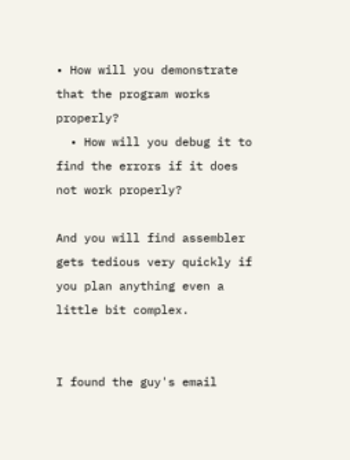• How will you demonstrate that the program works properly?
  • How will you debug it to find the errors if it does not work properly?

And you will find assembler gets tedious very quickly if you plan anything even a little bit complex.


I found the guy's email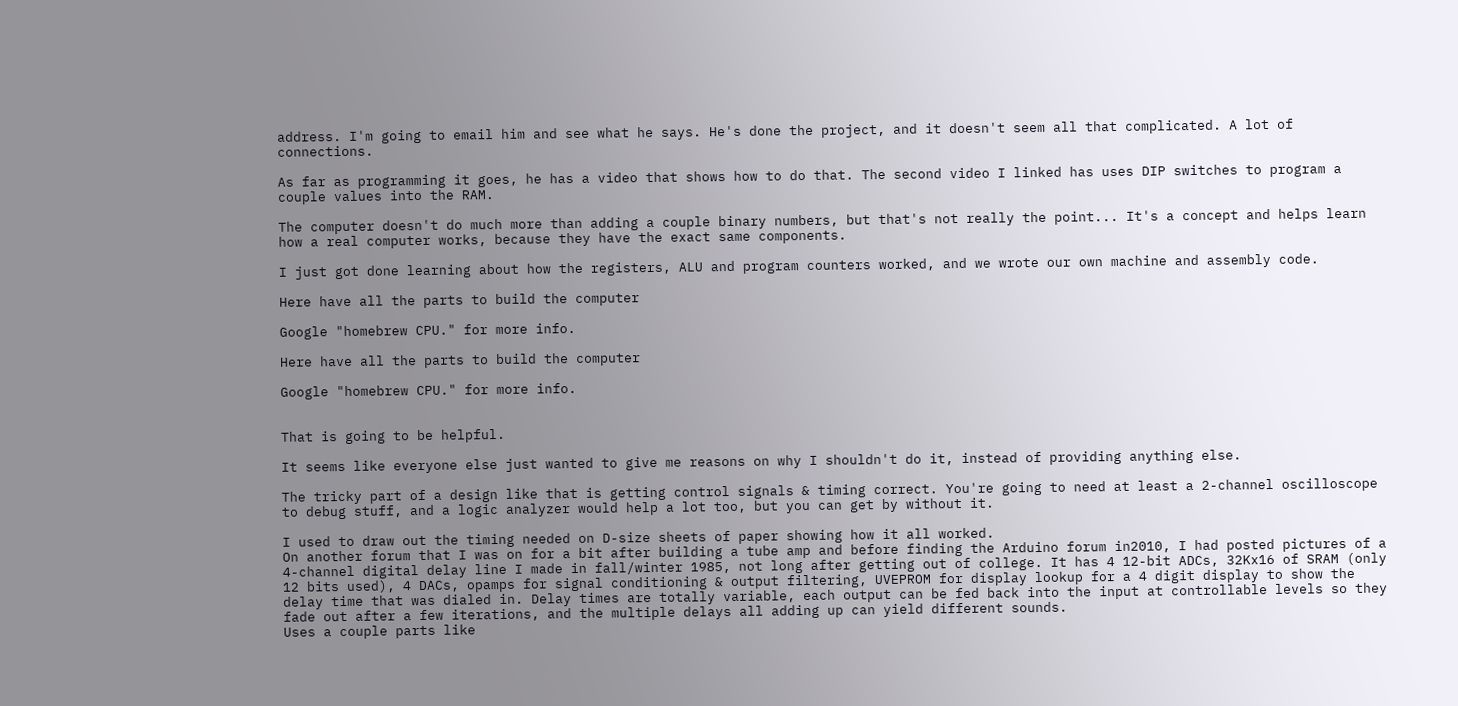address. I'm going to email him and see what he says. He's done the project, and it doesn't seem all that complicated. A lot of connections.

As far as programming it goes, he has a video that shows how to do that. The second video I linked has uses DIP switches to program a couple values into the RAM.

The computer doesn't do much more than adding a couple binary numbers, but that's not really the point... It's a concept and helps learn how a real computer works, because they have the exact same components.

I just got done learning about how the registers, ALU and program counters worked, and we wrote our own machine and assembly code.

Here have all the parts to build the computer

Google "homebrew CPU." for more info.

Here have all the parts to build the computer

Google "homebrew CPU." for more info.


That is going to be helpful.

It seems like everyone else just wanted to give me reasons on why I shouldn't do it, instead of providing anything else.

The tricky part of a design like that is getting control signals & timing correct. You're going to need at least a 2-channel oscilloscope to debug stuff, and a logic analyzer would help a lot too, but you can get by without it.

I used to draw out the timing needed on D-size sheets of paper showing how it all worked.
On another forum that I was on for a bit after building a tube amp and before finding the Arduino forum in2010, I had posted pictures of a 4-channel digital delay line I made in fall/winter 1985, not long after getting out of college. It has 4 12-bit ADCs, 32Kx16 of SRAM (only 12 bits used), 4 DACs, opamps for signal conditioning & output filtering, UVEPROM for display lookup for a 4 digit display to show the delay time that was dialed in. Delay times are totally variable, each output can be fed back into the input at controllable levels so they fade out after a few iterations, and the multiple delays all adding up can yield different sounds.
Uses a couple parts like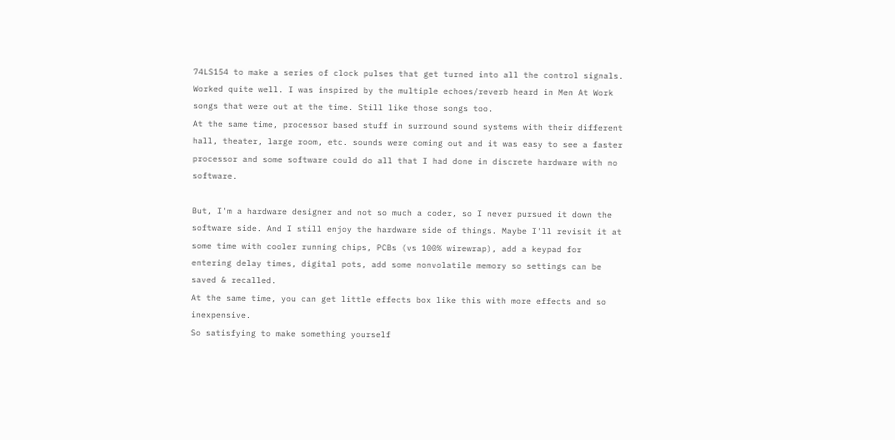74LS154 to make a series of clock pulses that get turned into all the control signals.
Worked quite well. I was inspired by the multiple echoes/reverb heard in Men At Work songs that were out at the time. Still like those songs too.
At the same time, processor based stuff in surround sound systems with their different hall, theater, large room, etc. sounds were coming out and it was easy to see a faster processor and some software could do all that I had done in discrete hardware with no software.

But, I'm a hardware designer and not so much a coder, so I never pursued it down the software side. And I still enjoy the hardware side of things. Maybe I'll revisit it at some time with cooler running chips, PCBs (vs 100% wirewrap), add a keypad for entering delay times, digital pots, add some nonvolatile memory so settings can be saved & recalled.
At the same time, you can get little effects box like this with more effects and so inexpensive.
So satisfying to make something yourself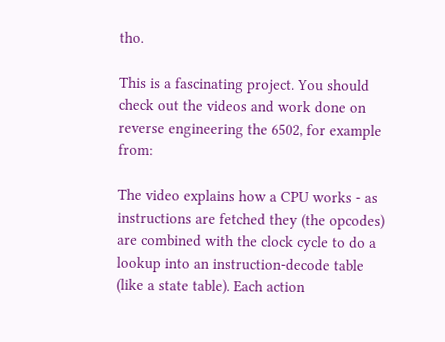tho.

This is a fascinating project. You should check out the videos and work done on reverse engineering the 6502, for example from:

The video explains how a CPU works - as instructions are fetched they (the opcodes) are combined with the clock cycle to do a lookup into an instruction-decode table (like a state table). Each action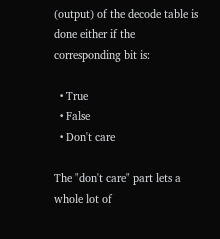(output) of the decode table is done either if the corresponding bit is:

  • True
  • False
  • Don't care

The "don't care" part lets a whole lot of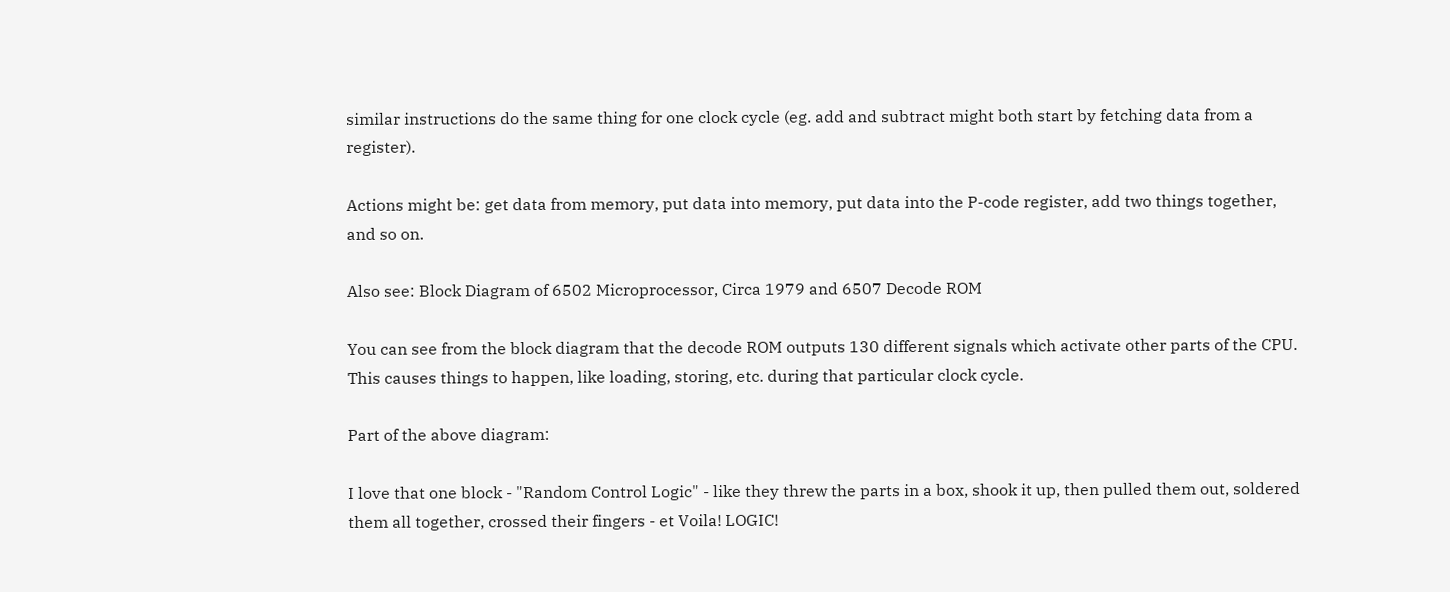similar instructions do the same thing for one clock cycle (eg. add and subtract might both start by fetching data from a register).

Actions might be: get data from memory, put data into memory, put data into the P-code register, add two things together, and so on.

Also see: Block Diagram of 6502 Microprocessor, Circa 1979 and 6507 Decode ROM

You can see from the block diagram that the decode ROM outputs 130 different signals which activate other parts of the CPU. This causes things to happen, like loading, storing, etc. during that particular clock cycle.

Part of the above diagram:

I love that one block - "Random Control Logic" - like they threw the parts in a box, shook it up, then pulled them out, soldered them all together, crossed their fingers - et Voila! LOGIC!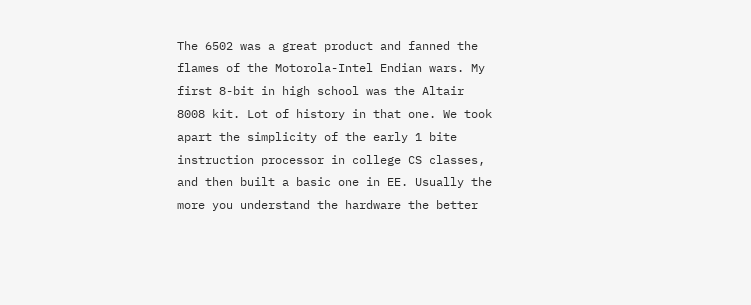The 6502 was a great product and fanned the flames of the Motorola-Intel Endian wars. My first 8-bit in high school was the Altair 8008 kit. Lot of history in that one. We took apart the simplicity of the early 1 bite instruction processor in college CS classes, and then built a basic one in EE. Usually the more you understand the hardware the better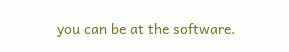you can be at the software.